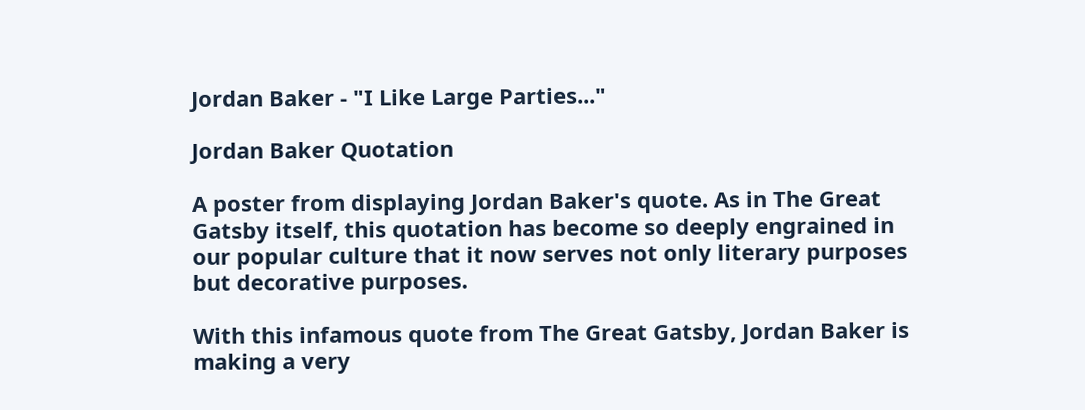Jordan Baker - "I Like Large Parties..."

Jordan Baker Quotation

A poster from displaying Jordan Baker's quote. As in The Great Gatsby itself, this quotation has become so deeply engrained in our popular culture that it now serves not only literary purposes but decorative purposes.

With this infamous quote from The Great Gatsby, Jordan Baker is making a very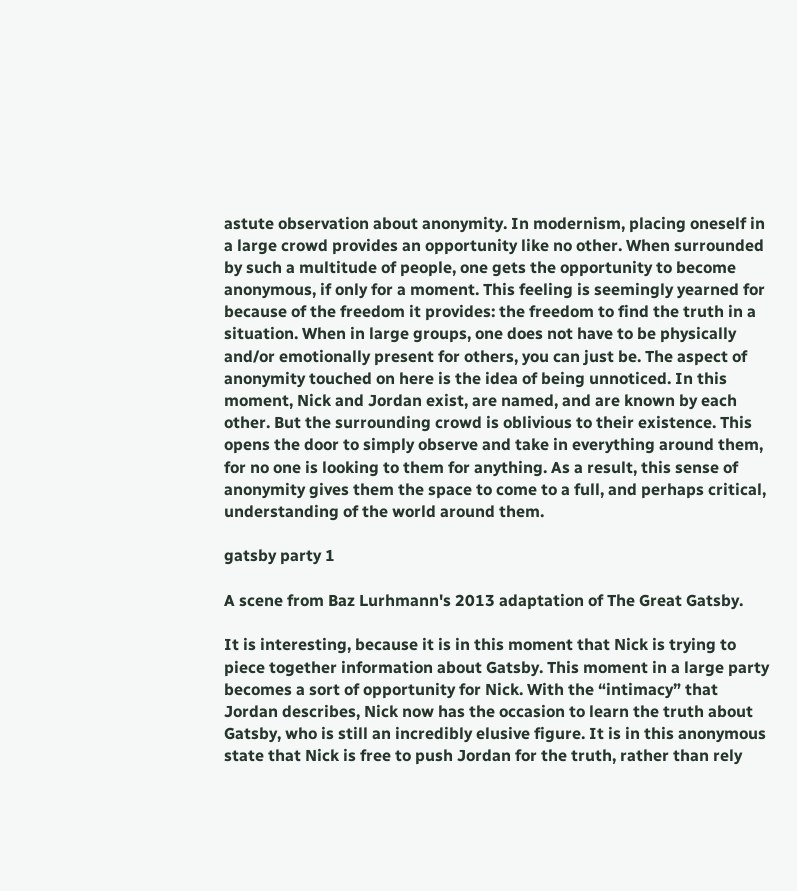astute observation about anonymity. In modernism, placing oneself in a large crowd provides an opportunity like no other. When surrounded by such a multitude of people, one gets the opportunity to become anonymous, if only for a moment. This feeling is seemingly yearned for because of the freedom it provides: the freedom to find the truth in a situation. When in large groups, one does not have to be physically and/or emotionally present for others, you can just be. The aspect of anonymity touched on here is the idea of being unnoticed. In this moment, Nick and Jordan exist, are named, and are known by each other. But the surrounding crowd is oblivious to their existence. This opens the door to simply observe and take in everything around them, for no one is looking to them for anything. As a result, this sense of anonymity gives them the space to come to a full, and perhaps critical, understanding of the world around them.

gatsby party 1

A scene from Baz Lurhmann's 2013 adaptation of The Great Gatsby.

It is interesting, because it is in this moment that Nick is trying to piece together information about Gatsby. This moment in a large party becomes a sort of opportunity for Nick. With the “intimacy” that Jordan describes, Nick now has the occasion to learn the truth about Gatsby, who is still an incredibly elusive figure. It is in this anonymous state that Nick is free to push Jordan for the truth, rather than rely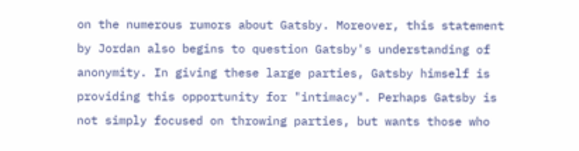on the numerous rumors about Gatsby. Moreover, this statement by Jordan also begins to question Gatsby's understanding of anonymity. In giving these large parties, Gatsby himself is providing this opportunity for "intimacy". Perhaps Gatsby is not simply focused on throwing parties, but wants those who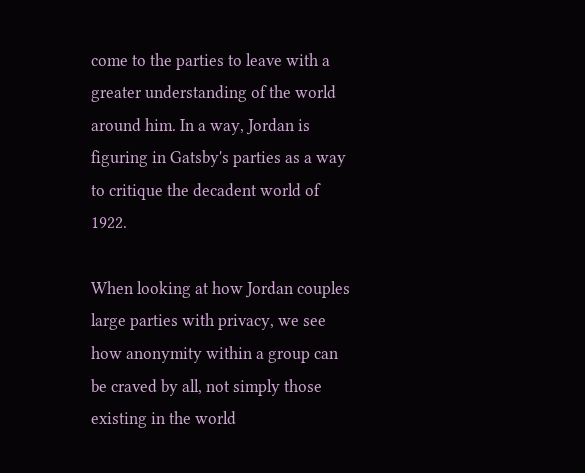come to the parties to leave with a greater understanding of the world around him. In a way, Jordan is figuring in Gatsby's parties as a way to critique the decadent world of 1922.

When looking at how Jordan couples large parties with privacy, we see how anonymity within a group can be craved by all, not simply those existing in the world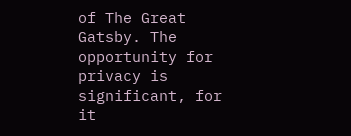of The Great Gatsby. The opportunity for privacy is significant, for it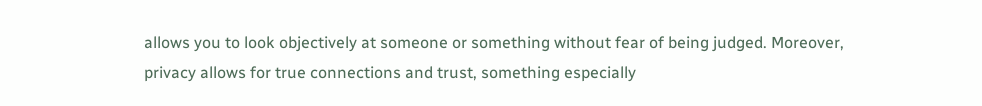allows you to look objectively at someone or something without fear of being judged. Moreover, privacy allows for true connections and trust, something especially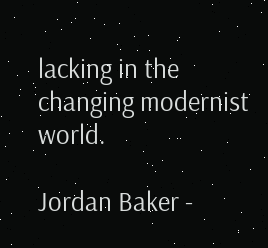lacking in the changing modernist world.

Jordan Baker -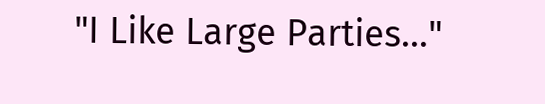"I Like Large Parties..."